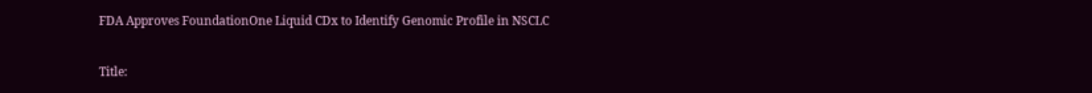FDA Approves FoundationOne Liquid CDx to Identify Genomic Profile in NSCLC

Title: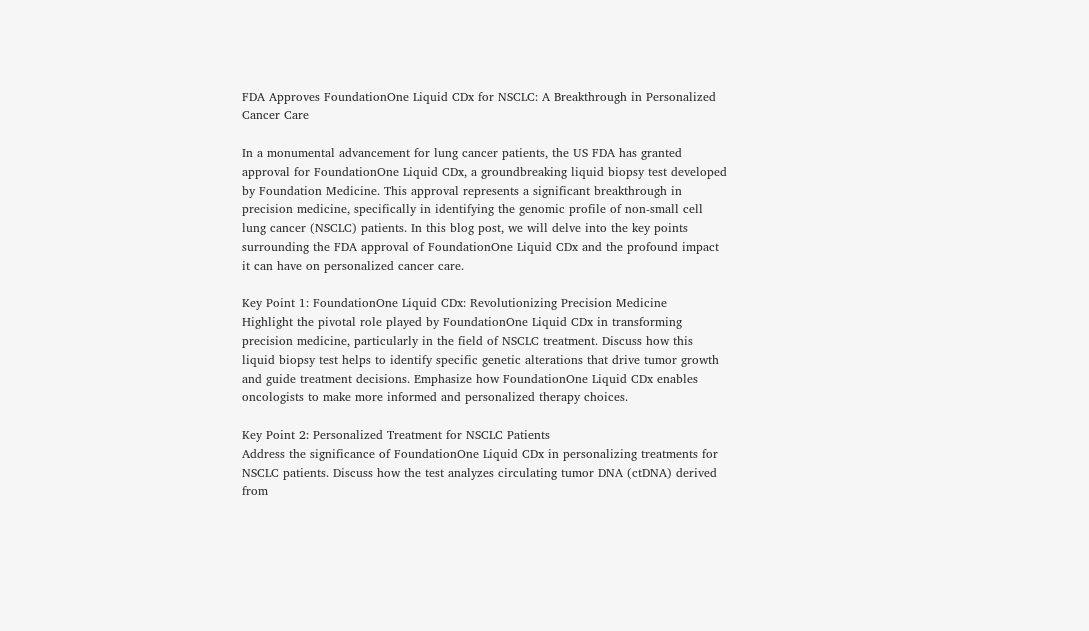FDA Approves FoundationOne Liquid CDx for NSCLC: A Breakthrough in Personalized Cancer Care

In a monumental advancement for lung cancer patients, the US FDA has granted approval for FoundationOne Liquid CDx, a groundbreaking liquid biopsy test developed by Foundation Medicine. This approval represents a significant breakthrough in precision medicine, specifically in identifying the genomic profile of non-small cell lung cancer (NSCLC) patients. In this blog post, we will delve into the key points surrounding the FDA approval of FoundationOne Liquid CDx and the profound impact it can have on personalized cancer care.

Key Point 1: FoundationOne Liquid CDx: Revolutionizing Precision Medicine
Highlight the pivotal role played by FoundationOne Liquid CDx in transforming precision medicine, particularly in the field of NSCLC treatment. Discuss how this liquid biopsy test helps to identify specific genetic alterations that drive tumor growth and guide treatment decisions. Emphasize how FoundationOne Liquid CDx enables oncologists to make more informed and personalized therapy choices.

Key Point 2: Personalized Treatment for NSCLC Patients
Address the significance of FoundationOne Liquid CDx in personalizing treatments for NSCLC patients. Discuss how the test analyzes circulating tumor DNA (ctDNA) derived from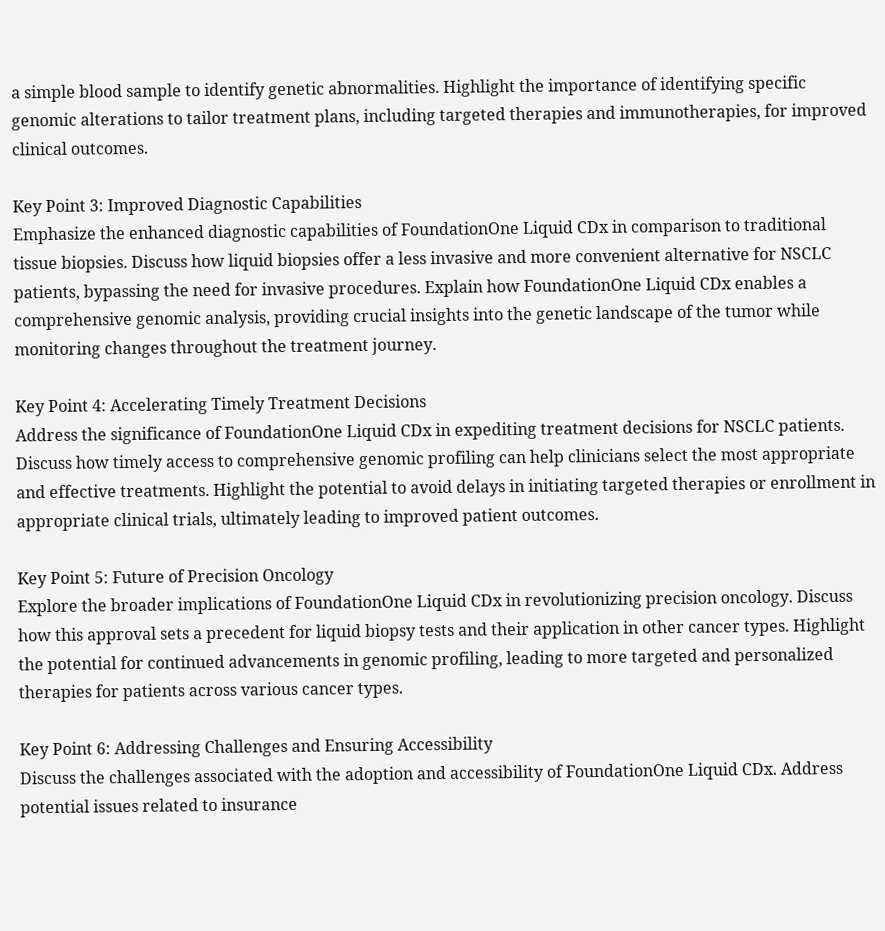a simple blood sample to identify genetic abnormalities. Highlight the importance of identifying specific genomic alterations to tailor treatment plans, including targeted therapies and immunotherapies, for improved clinical outcomes.

Key Point 3: Improved Diagnostic Capabilities
Emphasize the enhanced diagnostic capabilities of FoundationOne Liquid CDx in comparison to traditional tissue biopsies. Discuss how liquid biopsies offer a less invasive and more convenient alternative for NSCLC patients, bypassing the need for invasive procedures. Explain how FoundationOne Liquid CDx enables a comprehensive genomic analysis, providing crucial insights into the genetic landscape of the tumor while monitoring changes throughout the treatment journey.

Key Point 4: Accelerating Timely Treatment Decisions
Address the significance of FoundationOne Liquid CDx in expediting treatment decisions for NSCLC patients. Discuss how timely access to comprehensive genomic profiling can help clinicians select the most appropriate and effective treatments. Highlight the potential to avoid delays in initiating targeted therapies or enrollment in appropriate clinical trials, ultimately leading to improved patient outcomes.

Key Point 5: Future of Precision Oncology
Explore the broader implications of FoundationOne Liquid CDx in revolutionizing precision oncology. Discuss how this approval sets a precedent for liquid biopsy tests and their application in other cancer types. Highlight the potential for continued advancements in genomic profiling, leading to more targeted and personalized therapies for patients across various cancer types.

Key Point 6: Addressing Challenges and Ensuring Accessibility
Discuss the challenges associated with the adoption and accessibility of FoundationOne Liquid CDx. Address potential issues related to insurance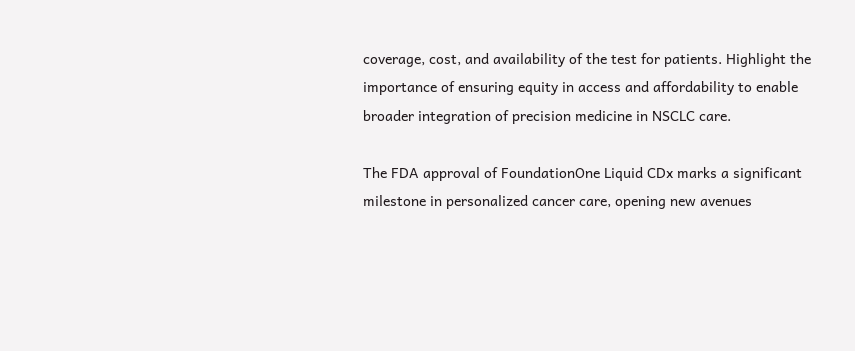coverage, cost, and availability of the test for patients. Highlight the importance of ensuring equity in access and affordability to enable broader integration of precision medicine in NSCLC care.

The FDA approval of FoundationOne Liquid CDx marks a significant milestone in personalized cancer care, opening new avenues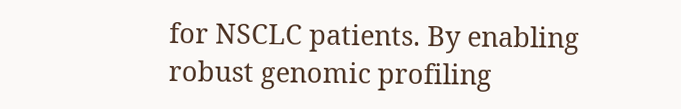for NSCLC patients. By enabling robust genomic profiling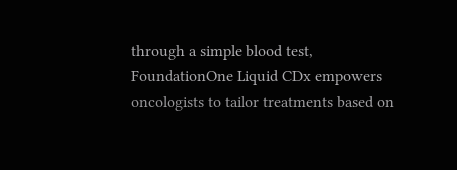through a simple blood test, FoundationOne Liquid CDx empowers oncologists to tailor treatments based on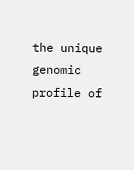the unique genomic profile of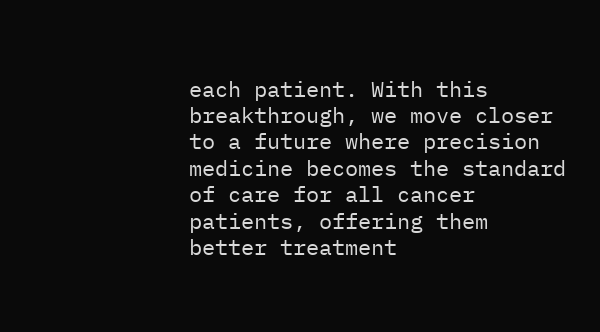each patient. With this breakthrough, we move closer to a future where precision medicine becomes the standard of care for all cancer patients, offering them better treatment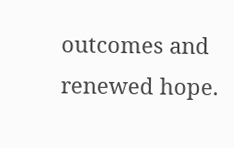outcomes and renewed hope.